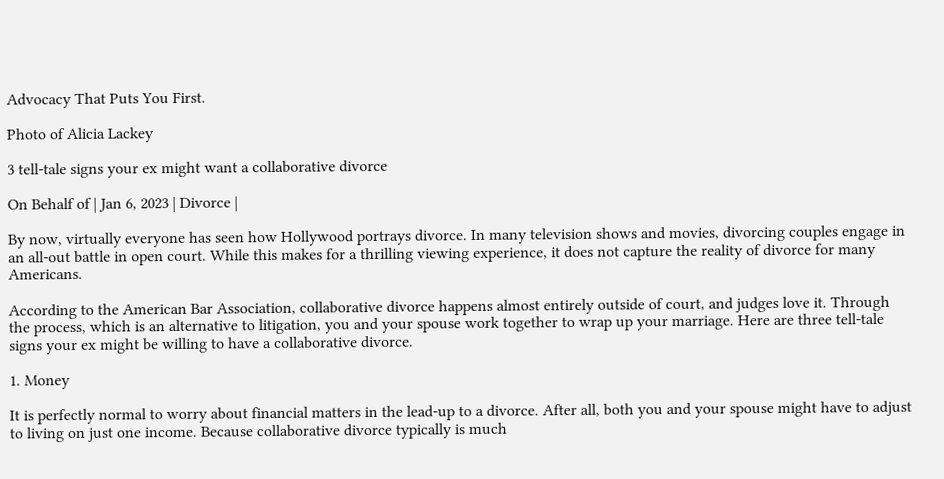Advocacy That Puts You First.

Photo of Alicia Lackey

3 tell-tale signs your ex might want a collaborative divorce

On Behalf of | Jan 6, 2023 | Divorce |

By now, virtually everyone has seen how Hollywood portrays divorce. In many television shows and movies, divorcing couples engage in an all-out battle in open court. While this makes for a thrilling viewing experience, it does not capture the reality of divorce for many Americans.

According to the American Bar Association, collaborative divorce happens almost entirely outside of court, and judges love it. Through the process, which is an alternative to litigation, you and your spouse work together to wrap up your marriage. Here are three tell-tale signs your ex might be willing to have a collaborative divorce.

1. Money

It is perfectly normal to worry about financial matters in the lead-up to a divorce. After all, both you and your spouse might have to adjust to living on just one income. Because collaborative divorce typically is much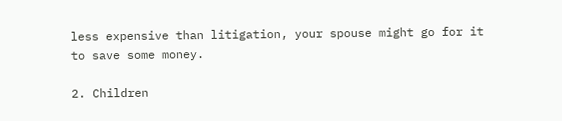less expensive than litigation, your spouse might go for it to save some money.

2. Children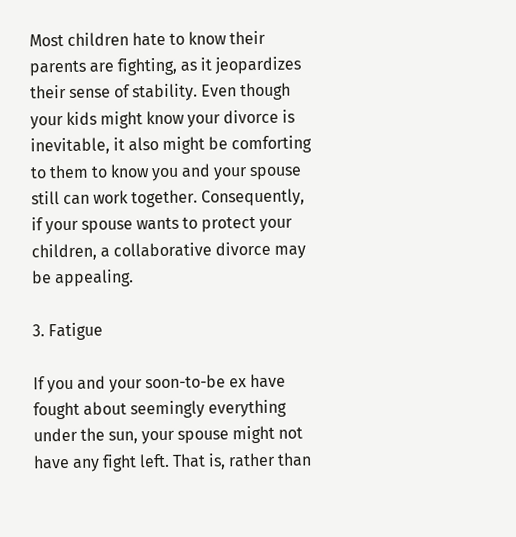Most children hate to know their parents are fighting, as it jeopardizes their sense of stability. Even though your kids might know your divorce is inevitable, it also might be comforting to them to know you and your spouse still can work together. Consequently, if your spouse wants to protect your children, a collaborative divorce may be appealing.

3. Fatigue

If you and your soon-to-be ex have fought about seemingly everything under the sun, your spouse might not have any fight left. That is, rather than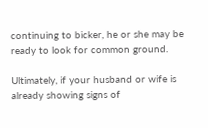continuing to bicker, he or she may be ready to look for common ground.

Ultimately, if your husband or wife is already showing signs of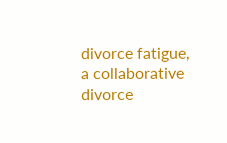divorce fatigue, a collaborative divorce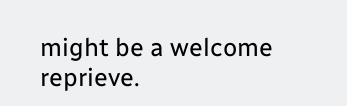might be a welcome reprieve.